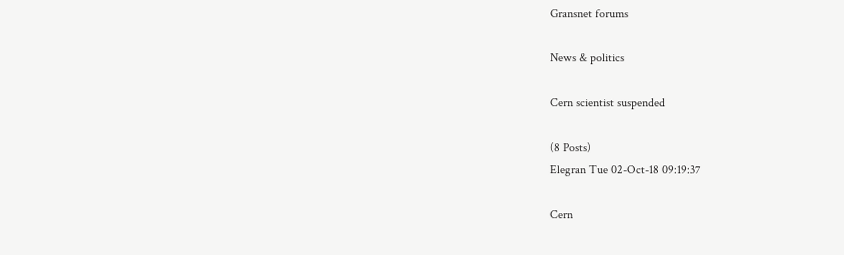Gransnet forums

News & politics

Cern scientist suspended

(8 Posts)
Elegran Tue 02-Oct-18 09:19:37

Cern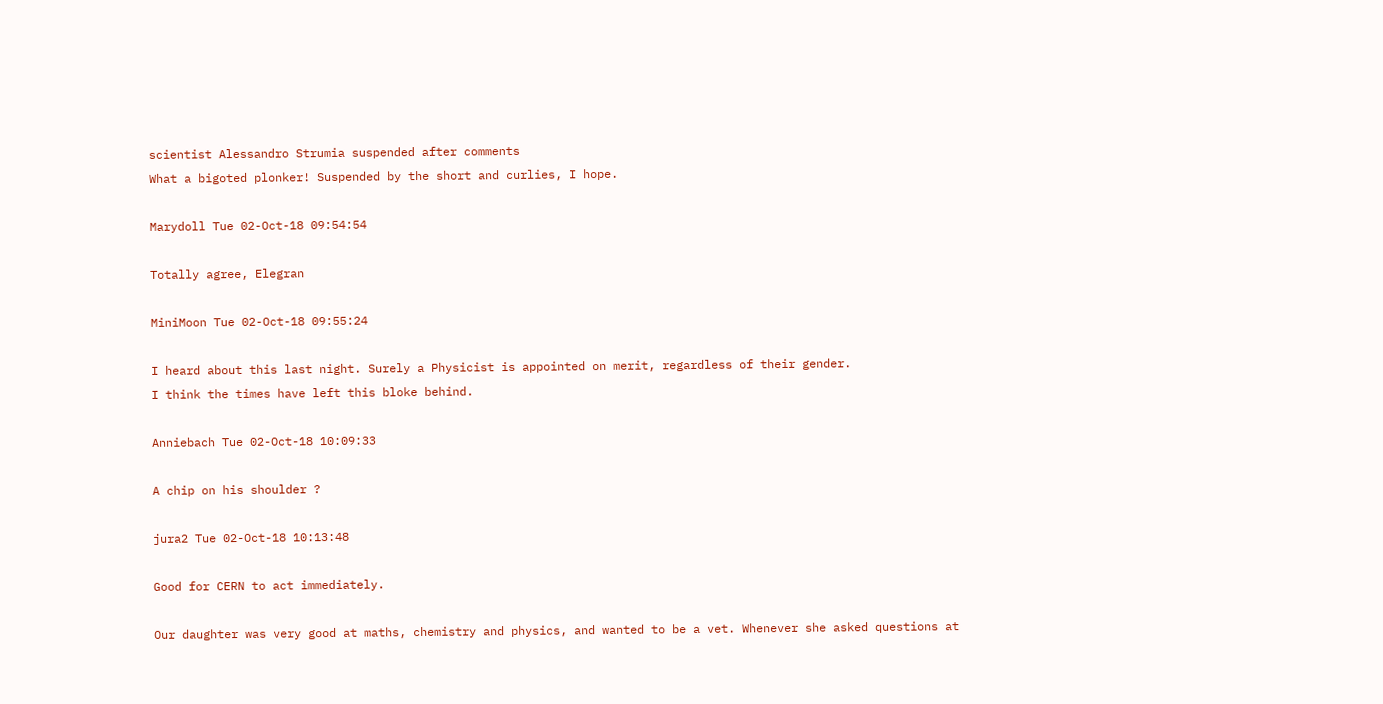scientist Alessandro Strumia suspended after comments
What a bigoted plonker! Suspended by the short and curlies, I hope.

Marydoll Tue 02-Oct-18 09:54:54

Totally agree, Elegran

MiniMoon Tue 02-Oct-18 09:55:24

I heard about this last night. Surely a Physicist is appointed on merit, regardless of their gender.
I think the times have left this bloke behind.

Anniebach Tue 02-Oct-18 10:09:33

A chip on his shoulder ?

jura2 Tue 02-Oct-18 10:13:48

Good for CERN to act immediately.

Our daughter was very good at maths, chemistry and physics, and wanted to be a vet. Whenever she asked questions at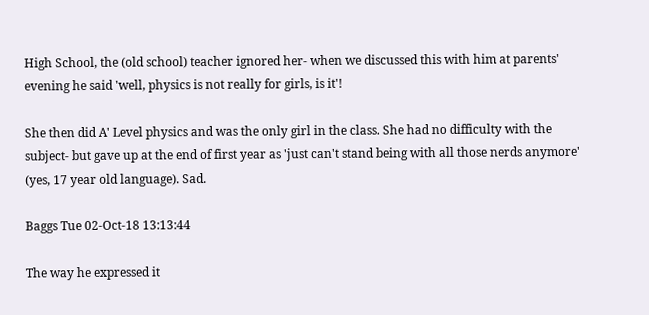High School, the (old school) teacher ignored her- when we discussed this with him at parents' evening he said 'well, physics is not really for girls, is it'!

She then did A' Level physics and was the only girl in the class. She had no difficulty with the subject- but gave up at the end of first year as 'just can't stand being with all those nerds anymore' (yes, 17 year old language). Sad.

Baggs Tue 02-Oct-18 13:13:44

The way he expressed it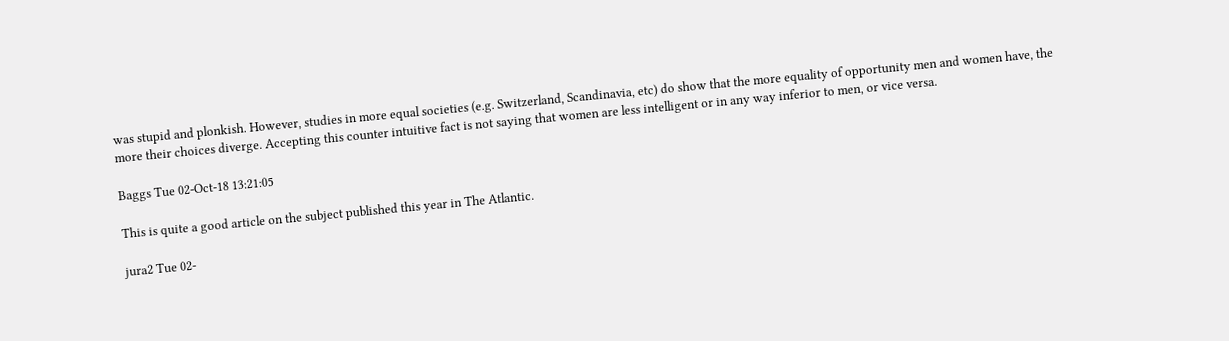was stupid and plonkish. However, studies in more equal societies (e.g. Switzerland, Scandinavia, etc) do show that the more equality of opportunity men and women have, the more their choices diverge. Accepting this counter intuitive fact is not saying that women are less intelligent or in any way inferior to men, or vice versa.

Baggs Tue 02-Oct-18 13:21:05

This is quite a good article on the subject published this year in The Atlantic.

jura2 Tue 02-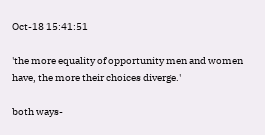Oct-18 15:41:51

'the more equality of opportunity men and women have, the more their choices diverge.'

both ways-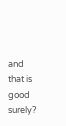and that is good surely?